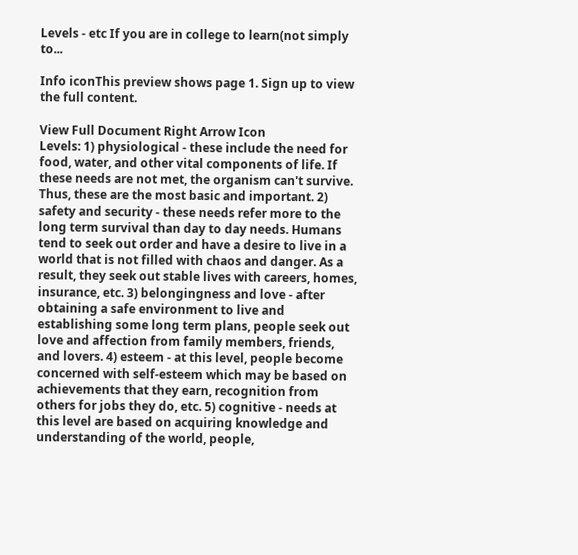Levels - etc If you are in college to learn(not simply to...

Info iconThis preview shows page 1. Sign up to view the full content.

View Full Document Right Arrow Icon
Levels: 1) physiological - these include the need for food, water, and other vital components of life. If these needs are not met, the organism can't survive. Thus, these are the most basic and important. 2) safety and security - these needs refer more to the long term survival than day to day needs. Humans tend to seek out order and have a desire to live in a world that is not filled with chaos and danger. As a result, they seek out stable lives with careers, homes, insurance, etc. 3) belongingness and love - after obtaining a safe environment to live and establishing some long term plans, people seek out love and affection from family members, friends, and lovers. 4) esteem - at this level, people become concerned with self-esteem which may be based on achievements that they earn, recognition from others for jobs they do, etc. 5) cognitive - needs at this level are based on acquiring knowledge and understanding of the world, people,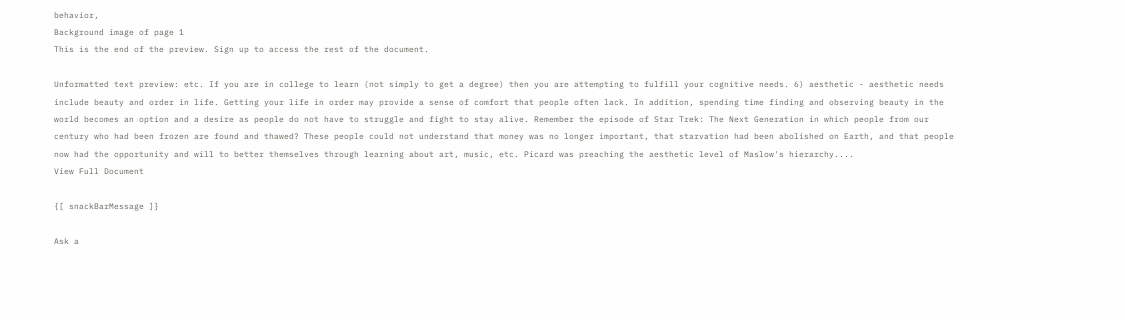behavior,
Background image of page 1
This is the end of the preview. Sign up to access the rest of the document.

Unformatted text preview: etc. If you are in college to learn (not simply to get a degree) then you are attempting to fulfill your cognitive needs. 6) aesthetic - aesthetic needs include beauty and order in life. Getting your life in order may provide a sense of comfort that people often lack. In addition, spending time finding and observing beauty in the world becomes an option and a desire as people do not have to struggle and fight to stay alive. Remember the episode of Star Trek: The Next Generation in which people from our century who had been frozen are found and thawed? These people could not understand that money was no longer important, that starvation had been abolished on Earth, and that people now had the opportunity and will to better themselves through learning about art, music, etc. Picard was preaching the aesthetic level of Maslow's hierarchy....
View Full Document

{[ snackBarMessage ]}

Ask a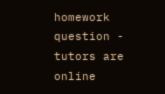homework question - tutors are online